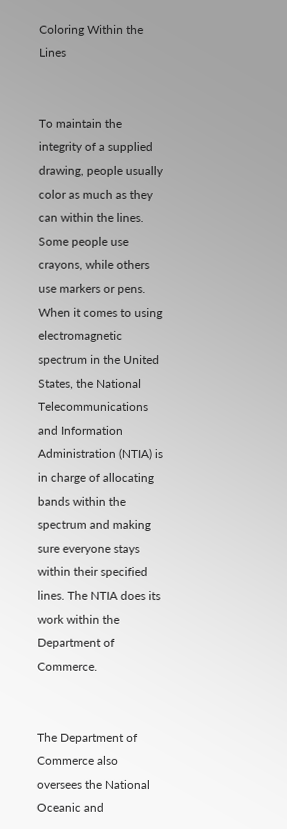Coloring Within the Lines


To maintain the integrity of a supplied drawing, people usually color as much as they can within the lines. Some people use crayons, while others use markers or pens. When it comes to using electromagnetic spectrum in the United States, the National Telecommunications and Information Administration (NTIA) is in charge of allocating bands within the spectrum and making sure everyone stays within their specified lines. The NTIA does its work within the Department of Commerce.


The Department of Commerce also oversees the National Oceanic and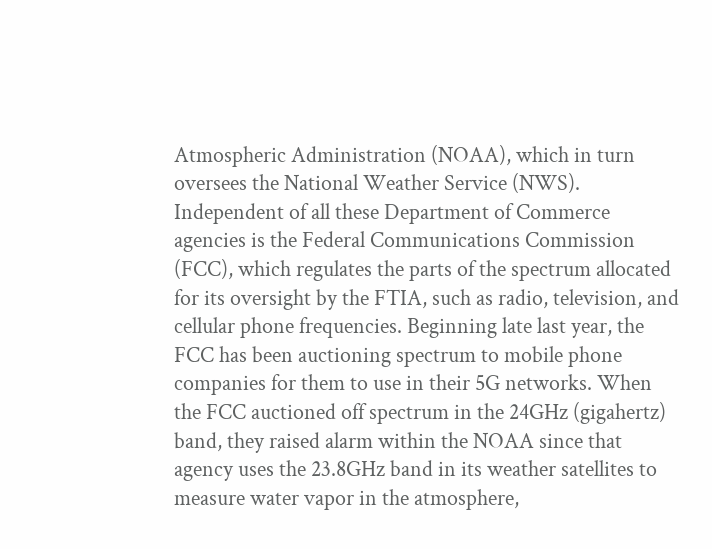Atmospheric Administration (NOAA), which in turn oversees the National Weather Service (NWS). Independent of all these Department of Commerce agencies is the Federal Communications Commission (FCC), which regulates the parts of the spectrum allocated for its oversight by the FTIA, such as radio, television, and cellular phone frequencies. Beginning late last year, the FCC has been auctioning spectrum to mobile phone companies for them to use in their 5G networks. When the FCC auctioned off spectrum in the 24GHz (gigahertz) band, they raised alarm within the NOAA since that agency uses the 23.8GHz band in its weather satellites to measure water vapor in the atmosphere,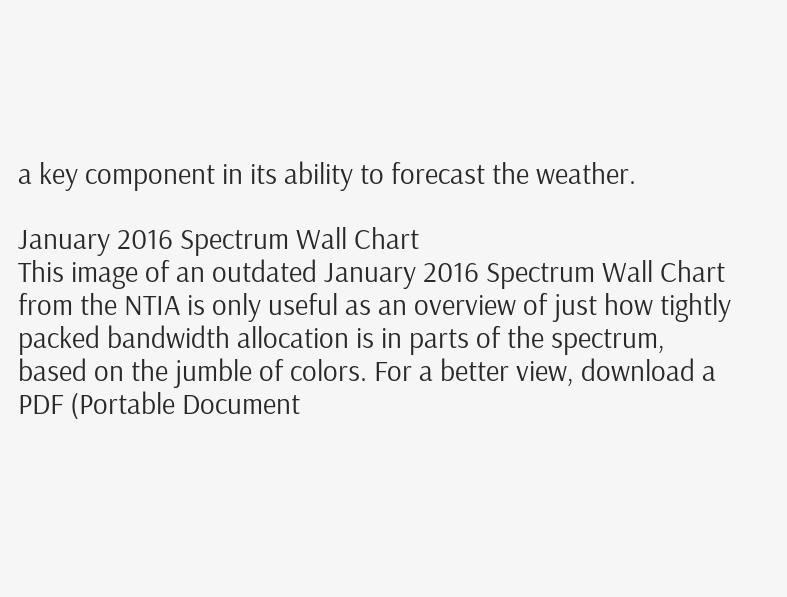a key component in its ability to forecast the weather.

January 2016 Spectrum Wall Chart
This image of an outdated January 2016 Spectrum Wall Chart from the NTIA is only useful as an overview of just how tightly packed bandwidth allocation is in parts of the spectrum, based on the jumble of colors. For a better view, download a PDF (Portable Document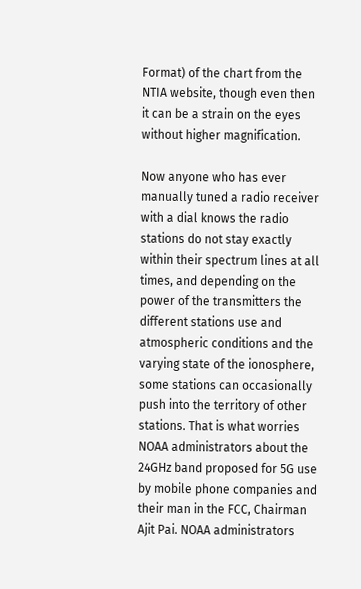Format) of the chart from the NTIA website, though even then it can be a strain on the eyes without higher magnification.

Now anyone who has ever manually tuned a radio receiver with a dial knows the radio stations do not stay exactly within their spectrum lines at all times, and depending on the power of the transmitters the different stations use and atmospheric conditions and the varying state of the ionosphere, some stations can occasionally push into the territory of other stations. That is what worries NOAA administrators about the 24GHz band proposed for 5G use by mobile phone companies and their man in the FCC, Chairman Ajit Pai. NOAA administrators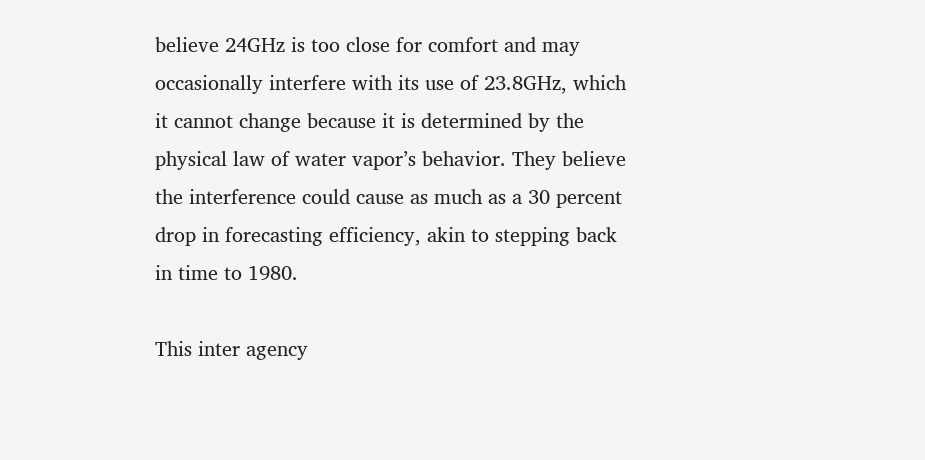believe 24GHz is too close for comfort and may occasionally interfere with its use of 23.8GHz, which it cannot change because it is determined by the physical law of water vapor’s behavior. They believe the interference could cause as much as a 30 percent drop in forecasting efficiency, akin to stepping back in time to 1980.

This inter agency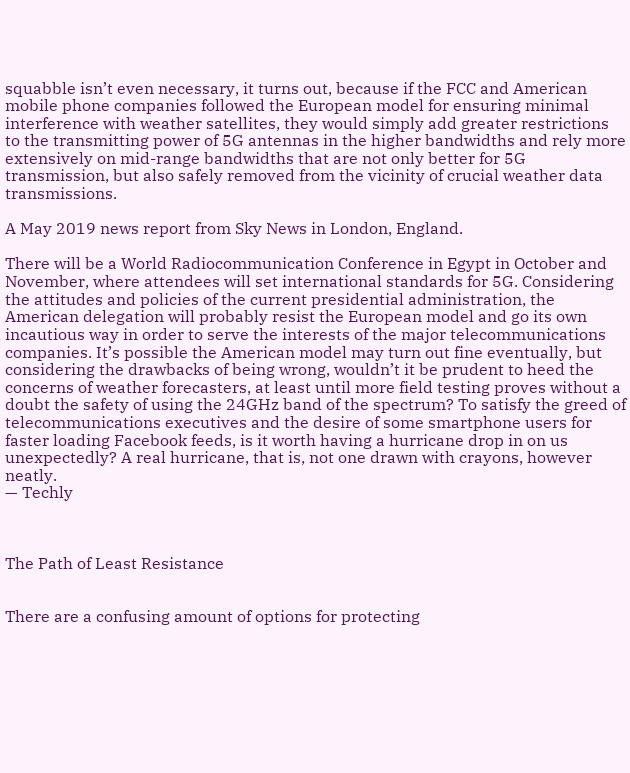squabble isn’t even necessary, it turns out, because if the FCC and American mobile phone companies followed the European model for ensuring minimal interference with weather satellites, they would simply add greater restrictions to the transmitting power of 5G antennas in the higher bandwidths and rely more extensively on mid-range bandwidths that are not only better for 5G transmission, but also safely removed from the vicinity of crucial weather data transmissions.

A May 2019 news report from Sky News in London, England.

There will be a World Radiocommunication Conference in Egypt in October and November, where attendees will set international standards for 5G. Considering the attitudes and policies of the current presidential administration, the American delegation will probably resist the European model and go its own incautious way in order to serve the interests of the major telecommunications companies. It’s possible the American model may turn out fine eventually, but considering the drawbacks of being wrong, wouldn’t it be prudent to heed the concerns of weather forecasters, at least until more field testing proves without a doubt the safety of using the 24GHz band of the spectrum? To satisfy the greed of telecommunications executives and the desire of some smartphone users for faster loading Facebook feeds, is it worth having a hurricane drop in on us unexpectedly? A real hurricane, that is, not one drawn with crayons, however neatly.
— Techly



The Path of Least Resistance


There are a confusing amount of options for protecting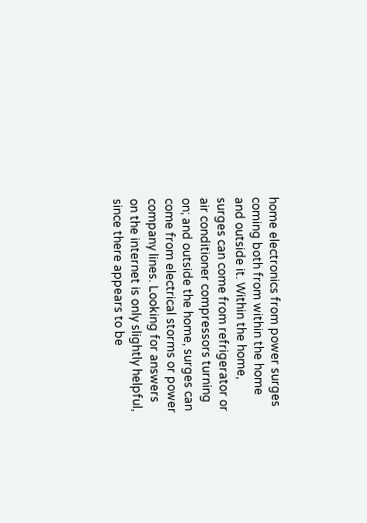home electronics from power surges coming both from within the home and outside it. Within the home, surges can come from refrigerator or air conditioner compressors turning on; and outside the home, surges can come from electrical storms or power company lines. Looking for answers on the internet is only slightly helpful, since there appears to be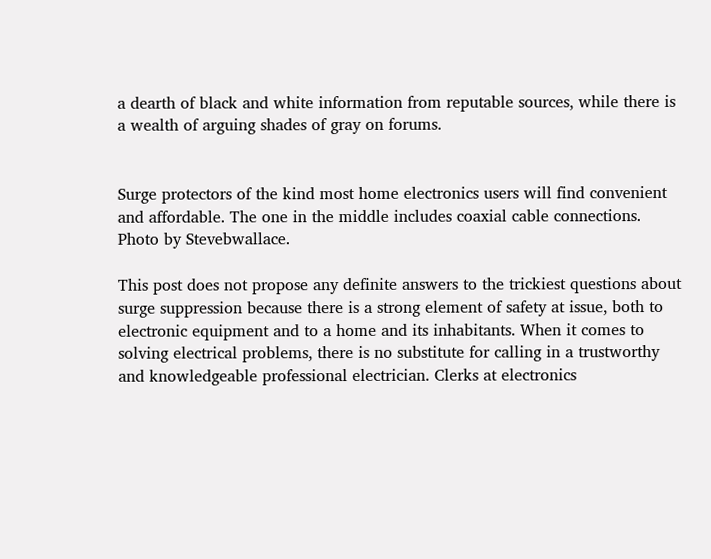a dearth of black and white information from reputable sources, while there is a wealth of arguing shades of gray on forums.


Surge protectors of the kind most home electronics users will find convenient and affordable. The one in the middle includes coaxial cable connections. Photo by Stevebwallace.

This post does not propose any definite answers to the trickiest questions about surge suppression because there is a strong element of safety at issue, both to electronic equipment and to a home and its inhabitants. When it comes to solving electrical problems, there is no substitute for calling in a trustworthy and knowledgeable professional electrician. Clerks at electronics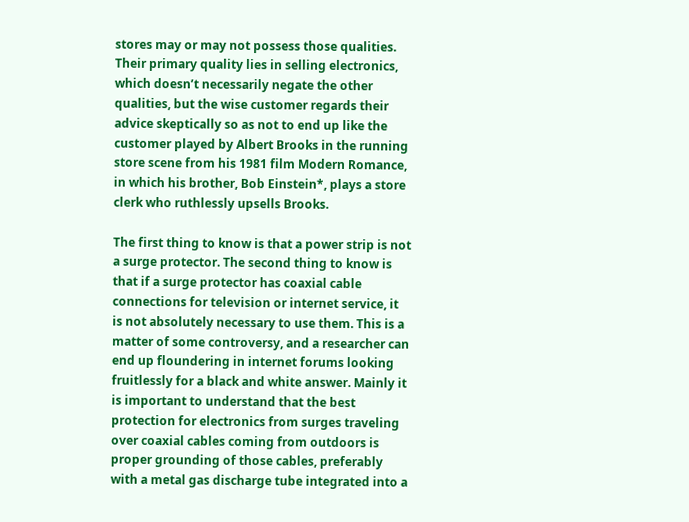stores may or may not possess those qualities. Their primary quality lies in selling electronics, which doesn’t necessarily negate the other qualities, but the wise customer regards their advice skeptically so as not to end up like the customer played by Albert Brooks in the running store scene from his 1981 film Modern Romance, in which his brother, Bob Einstein*, plays a store clerk who ruthlessly upsells Brooks.

The first thing to know is that a power strip is not a surge protector. The second thing to know is that if a surge protector has coaxial cable connections for television or internet service, it is not absolutely necessary to use them. This is a matter of some controversy, and a researcher can end up floundering in internet forums looking fruitlessly for a black and white answer. Mainly it is important to understand that the best protection for electronics from surges traveling over coaxial cables coming from outdoors is proper grounding of those cables, preferably with a metal gas discharge tube integrated into a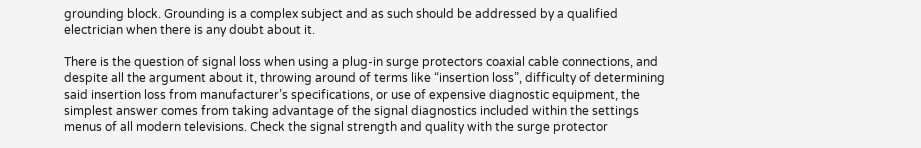grounding block. Grounding is a complex subject and as such should be addressed by a qualified electrician when there is any doubt about it.

There is the question of signal loss when using a plug-in surge protectors coaxial cable connections, and despite all the argument about it, throwing around of terms like “insertion loss”, difficulty of determining said insertion loss from manufacturer’s specifications, or use of expensive diagnostic equipment, the simplest answer comes from taking advantage of the signal diagnostics included within the settings menus of all modern televisions. Check the signal strength and quality with the surge protector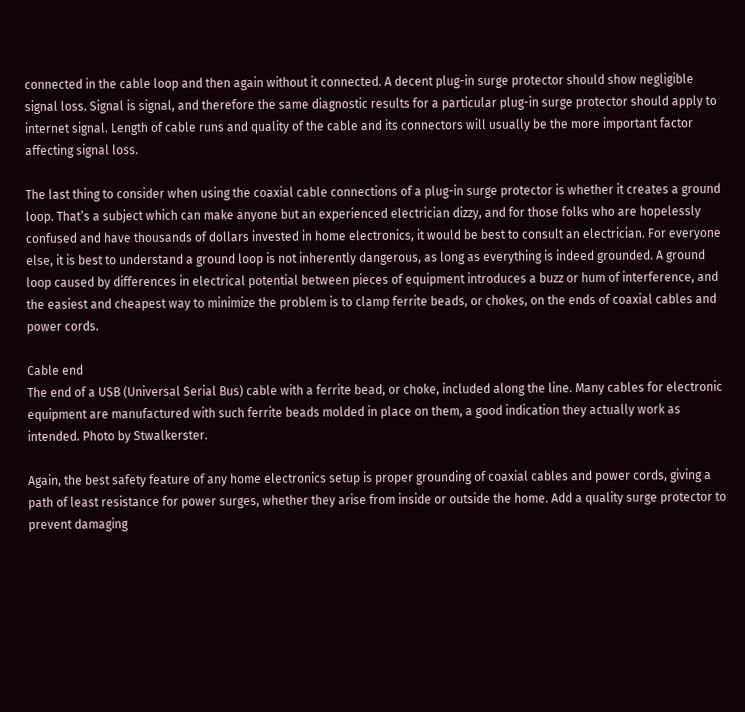connected in the cable loop and then again without it connected. A decent plug-in surge protector should show negligible signal loss. Signal is signal, and therefore the same diagnostic results for a particular plug-in surge protector should apply to internet signal. Length of cable runs and quality of the cable and its connectors will usually be the more important factor affecting signal loss.

The last thing to consider when using the coaxial cable connections of a plug-in surge protector is whether it creates a ground loop. That’s a subject which can make anyone but an experienced electrician dizzy, and for those folks who are hopelessly confused and have thousands of dollars invested in home electronics, it would be best to consult an electrician. For everyone else, it is best to understand a ground loop is not inherently dangerous, as long as everything is indeed grounded. A ground loop caused by differences in electrical potential between pieces of equipment introduces a buzz or hum of interference, and the easiest and cheapest way to minimize the problem is to clamp ferrite beads, or chokes, on the ends of coaxial cables and power cords.

Cable end
The end of a USB (Universal Serial Bus) cable with a ferrite bead, or choke, included along the line. Many cables for electronic equipment are manufactured with such ferrite beads molded in place on them, a good indication they actually work as intended. Photo by Stwalkerster.

Again, the best safety feature of any home electronics setup is proper grounding of coaxial cables and power cords, giving a path of least resistance for power surges, whether they arise from inside or outside the home. Add a quality surge protector to prevent damaging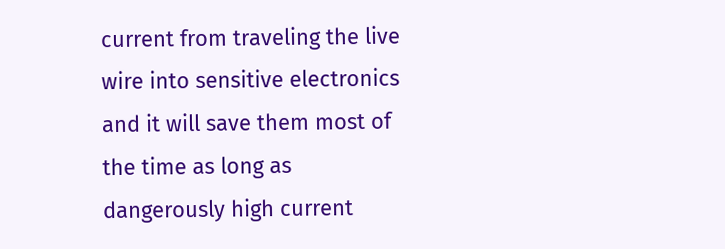current from traveling the live wire into sensitive electronics and it will save them most of the time as long as dangerously high current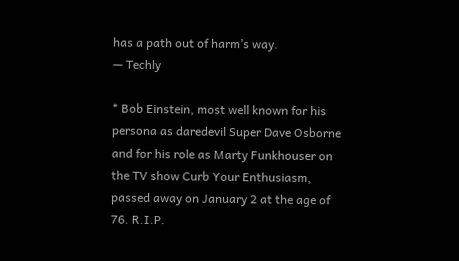has a path out of harm’s way.
— Techly

* Bob Einstein, most well known for his persona as daredevil Super Dave Osborne and for his role as Marty Funkhouser on the TV show Curb Your Enthusiasm, passed away on January 2 at the age of 76. R.I.P.